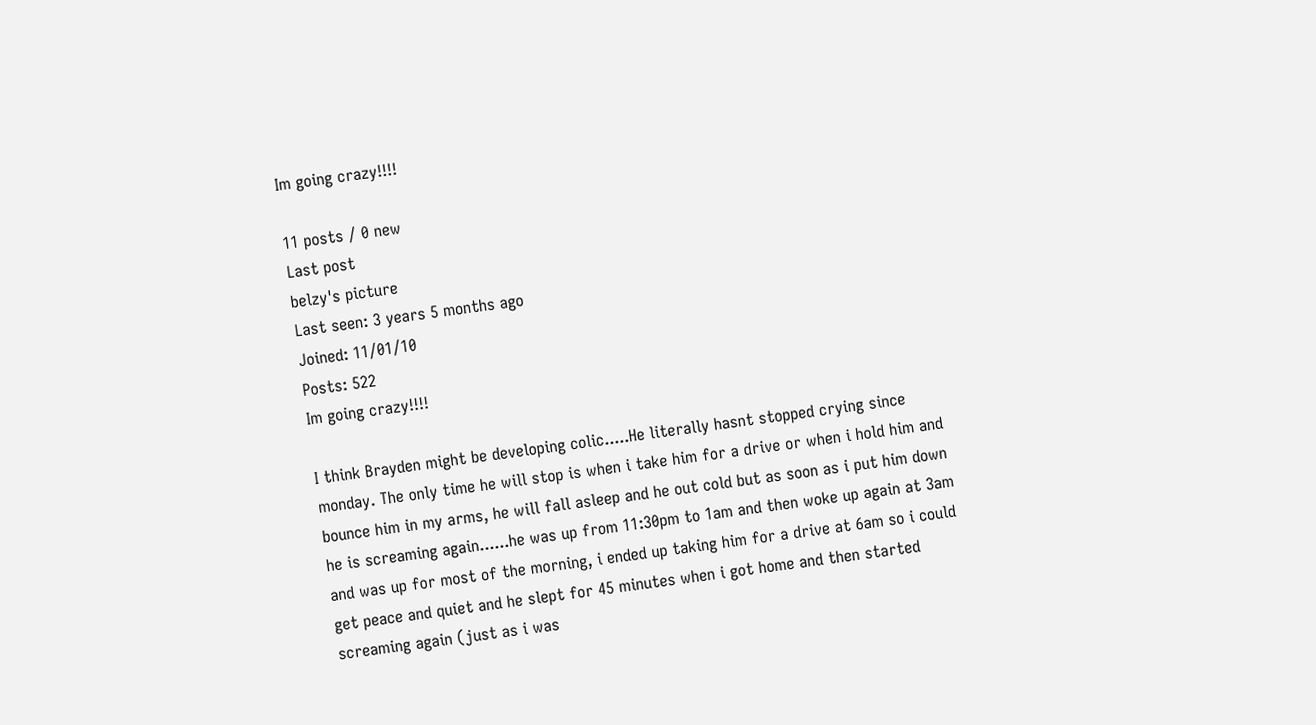Im going crazy!!!!

11 posts / 0 new
Last post
belzy's picture
Last seen: 3 years 5 months ago
Joined: 11/01/10
Posts: 522
Im going crazy!!!!

I think Brayden might be developing colic.....He literally hasnt stopped crying since monday. The only time he will stop is when i take him for a drive or when i hold him and bounce him in my arms, he will fall asleep and he out cold but as soon as i put him down he is screaming again......he was up from 11:30pm to 1am and then woke up again at 3am and was up for most of the morning, i ended up taking him for a drive at 6am so i could get peace and quiet and he slept for 45 minutes when i got home and then started screaming again (just as i was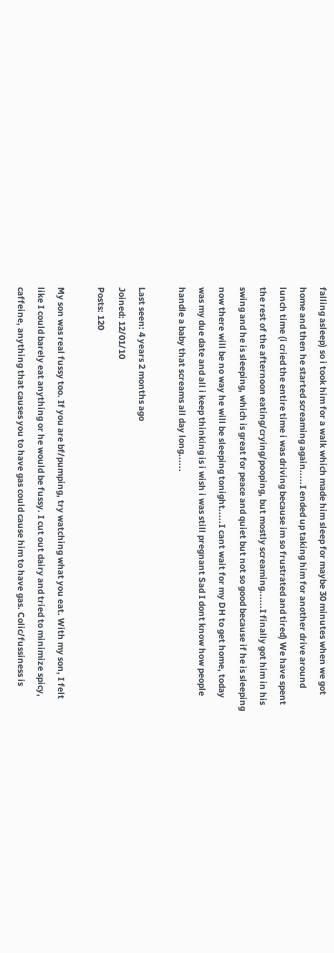falling asleep) so i took him for a walk which made him sleep for maybe 30 minutes when we got home and then he started screaming again.....I ended up taking him for another drive around lunch time (i cried the entire time i was driving because im so frustrated and tired) We have spent the rest of the afternoon eating/crying/pooping, but mostly screaming......I finally got him in his swing and he is sleeping, which is great for peace and quiet but not so good because if he is sleeping now there will be no way he will be sleeping tonight.....I cant wait for my DH to get home, today was my due date and all i keep thinking is i wish i was still pregnant Sad I dont know how people handle a baby that screams all day long......

Last seen: 4 years 2 months ago
Joined: 12/01/10
Posts: 120

My son was real fussy too. If you are bf/pumping, try watching what you eat. With my son, I felt like I could barely eat anything or he would be fussy. I cut out dairy and tried to minimize spicy, caffeine, anything that causes you to have gas could cause him to have gas. Colic/fussiness is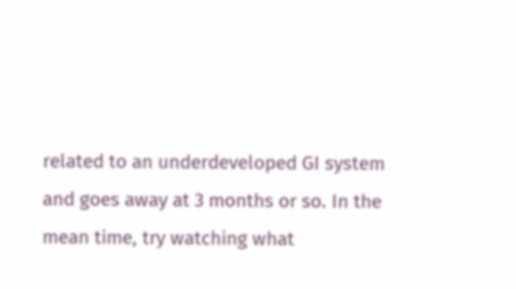related to an underdeveloped GI system and goes away at 3 months or so. In the mean time, try watching what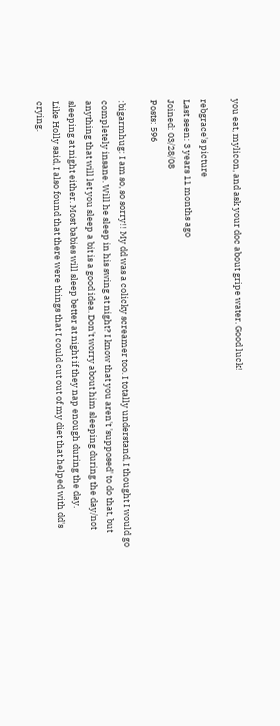you eat, mylicon, and ask your doc about gripe water. Good luck!

rebgrace's picture
Last seen: 3 years 11 months ago
Joined: 03/28/08
Posts: 596

:bigarmhug: I am so, so sorry!! My dd was a colicky screamer too. I totally understand, I thought I would go completely insane. Will he sleep in his swing at night? I know that you aren't 'supposed' to do that, but anything that will let you sleep a bit is a good idea. Don't worry about him sleeping during the day/not sleeping at night either. Most babies will sleep better at night if they nap enough during the day.
Like Holly said, I also found that there were things that I could cut out of my diet that helped with dd's crying.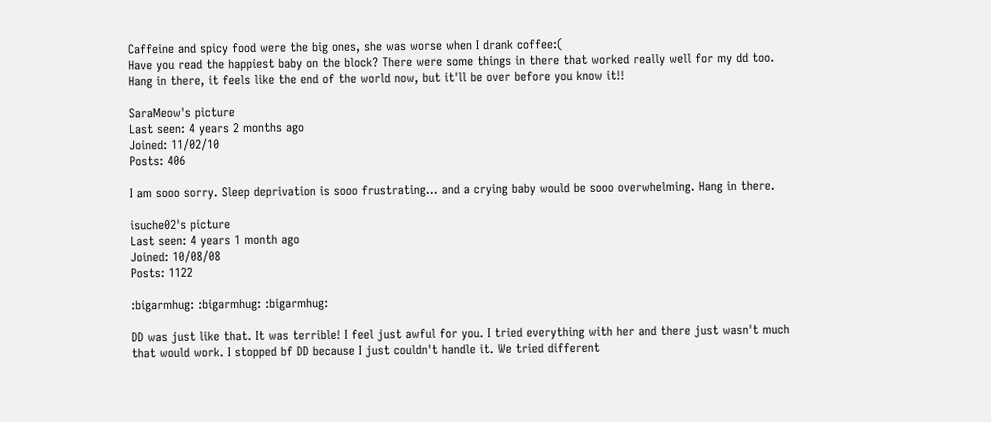Caffeine and spicy food were the big ones, she was worse when I drank coffee:(
Have you read the happiest baby on the block? There were some things in there that worked really well for my dd too.
Hang in there, it feels like the end of the world now, but it'll be over before you know it!!

SaraMeow's picture
Last seen: 4 years 2 months ago
Joined: 11/02/10
Posts: 406

I am sooo sorry. Sleep deprivation is sooo frustrating... and a crying baby would be sooo overwhelming. Hang in there.

isuche02's picture
Last seen: 4 years 1 month ago
Joined: 10/08/08
Posts: 1122

:bigarmhug: :bigarmhug: :bigarmhug:

DD was just like that. It was terrible! I feel just awful for you. I tried everything with her and there just wasn't much that would work. I stopped bf DD because I just couldn't handle it. We tried different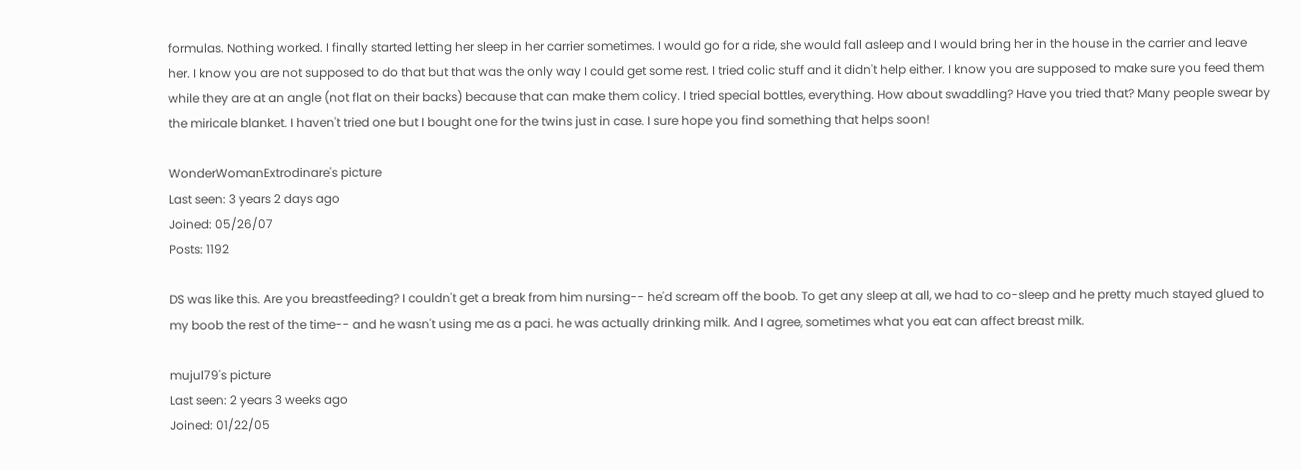formulas. Nothing worked. I finally started letting her sleep in her carrier sometimes. I would go for a ride, she would fall asleep and I would bring her in the house in the carrier and leave her. I know you are not supposed to do that but that was the only way I could get some rest. I tried colic stuff and it didn't help either. I know you are supposed to make sure you feed them while they are at an angle (not flat on their backs) because that can make them colicy. I tried special bottles, everything. How about swaddling? Have you tried that? Many people swear by the miricale blanket. I haven't tried one but I bought one for the twins just in case. I sure hope you find something that helps soon!

WonderWomanExtrodinare's picture
Last seen: 3 years 2 days ago
Joined: 05/26/07
Posts: 1192

DS was like this. Are you breastfeeding? I couldn't get a break from him nursing-- he'd scream off the boob. To get any sleep at all, we had to co-sleep and he pretty much stayed glued to my boob the rest of the time-- and he wasn't using me as a paci. he was actually drinking milk. And I agree, sometimes what you eat can affect breast milk.

mujul79's picture
Last seen: 2 years 3 weeks ago
Joined: 01/22/05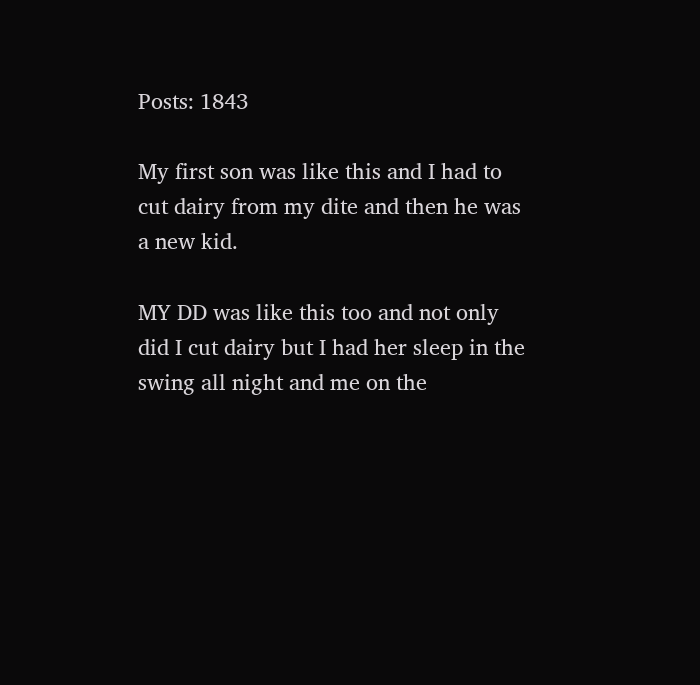Posts: 1843

My first son was like this and I had to cut dairy from my dite and then he was a new kid.

MY DD was like this too and not only did I cut dairy but I had her sleep in the swing all night and me on the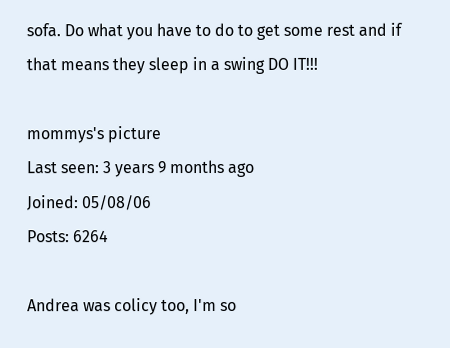sofa. Do what you have to do to get some rest and if that means they sleep in a swing DO IT!!!

mommys's picture
Last seen: 3 years 9 months ago
Joined: 05/08/06
Posts: 6264

Andrea was colicy too, I'm so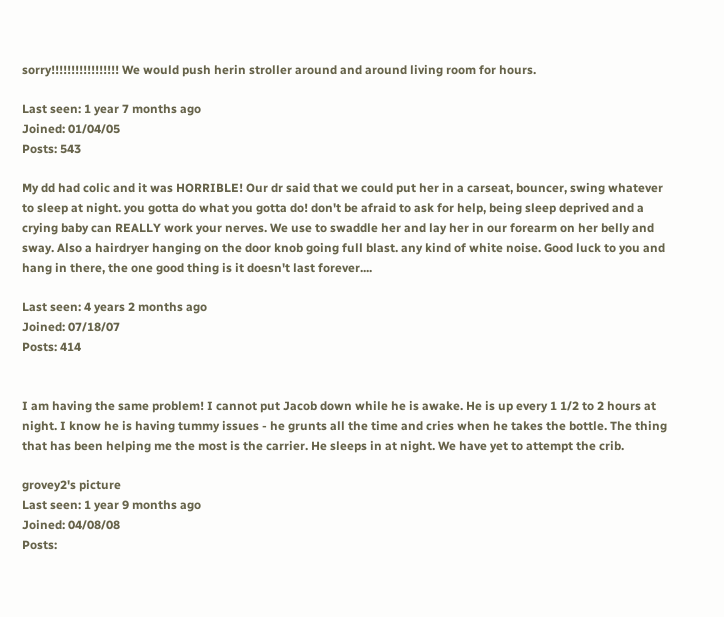sorry!!!!!!!!!!!!!!!!! We would push herin stroller around and around living room for hours.

Last seen: 1 year 7 months ago
Joined: 01/04/05
Posts: 543

My dd had colic and it was HORRIBLE! Our dr said that we could put her in a carseat, bouncer, swing whatever to sleep at night. you gotta do what you gotta do! don't be afraid to ask for help, being sleep deprived and a crying baby can REALLY work your nerves. We use to swaddle her and lay her in our forearm on her belly and sway. Also a hairdryer hanging on the door knob going full blast. any kind of white noise. Good luck to you and hang in there, the one good thing is it doesn't last forever....

Last seen: 4 years 2 months ago
Joined: 07/18/07
Posts: 414


I am having the same problem! I cannot put Jacob down while he is awake. He is up every 1 1/2 to 2 hours at night. I know he is having tummy issues - he grunts all the time and cries when he takes the bottle. The thing that has been helping me the most is the carrier. He sleeps in at night. We have yet to attempt the crib.

grovey2's picture
Last seen: 1 year 9 months ago
Joined: 04/08/08
Posts: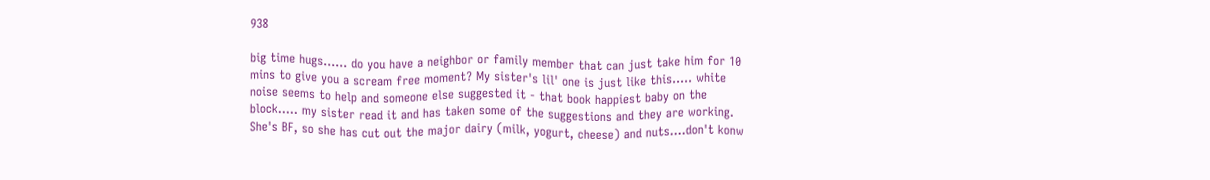938

big time hugs...... do you have a neighbor or family member that can just take him for 10 mins to give you a scream free moment? My sister's lil' one is just like this..... white noise seems to help and someone else suggested it - that book happiest baby on the block..... my sister read it and has taken some of the suggestions and they are working. She's BF, so she has cut out the major dairy (milk, yogurt, cheese) and nuts....don't konw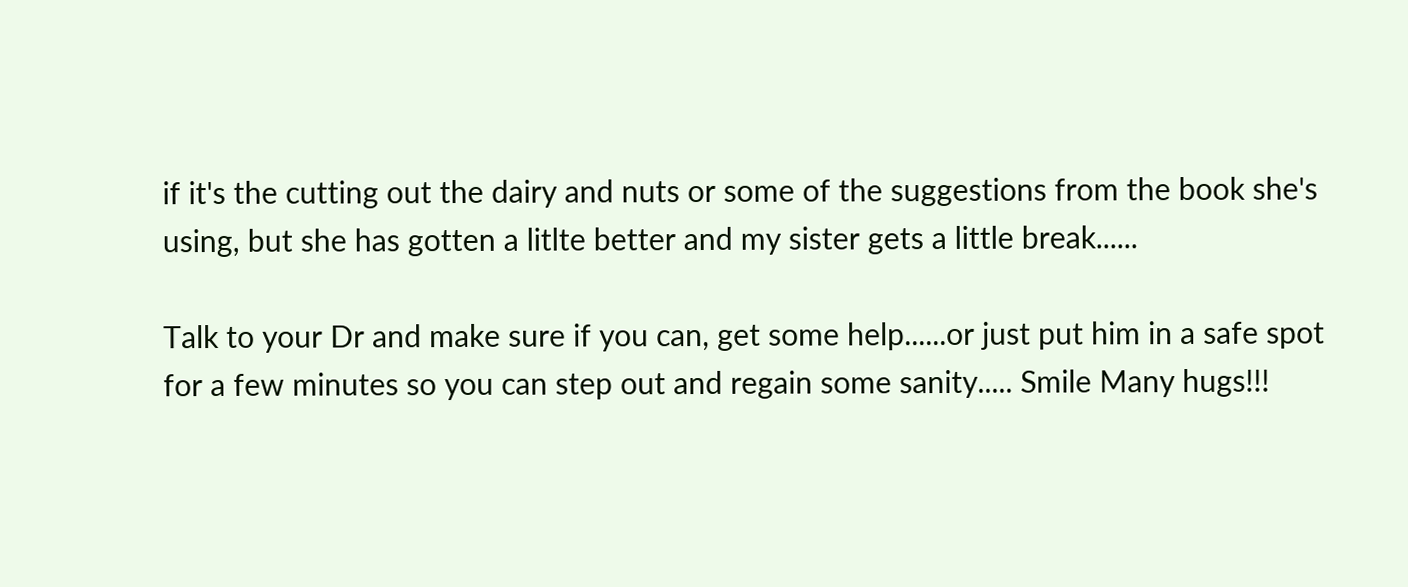if it's the cutting out the dairy and nuts or some of the suggestions from the book she's using, but she has gotten a litlte better and my sister gets a little break......

Talk to your Dr and make sure if you can, get some help......or just put him in a safe spot for a few minutes so you can step out and regain some sanity..... Smile Many hugs!!!